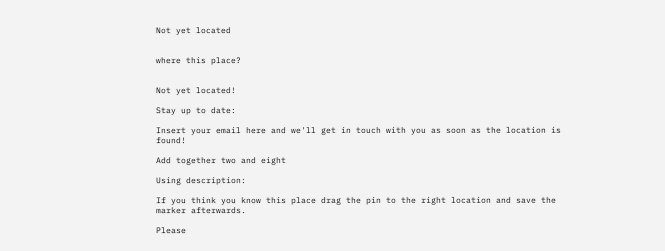Not yet located


where this place?


Not yet located!

Stay up to date:

Insert your email here and we'll get in touch with you as soon as the location is found!

Add together two and eight

Using description:

If you think you know this place drag the pin to the right location and save the marker afterwards.

Please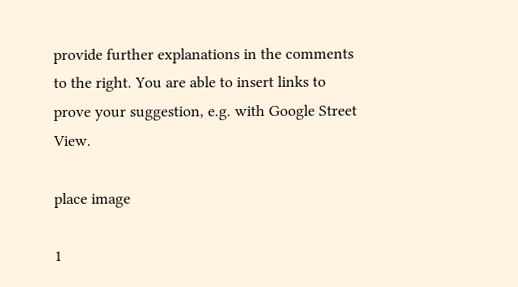provide further explanations in the comments to the right. You are able to insert links to prove your suggestion, e.g. with Google Street View.

place image

1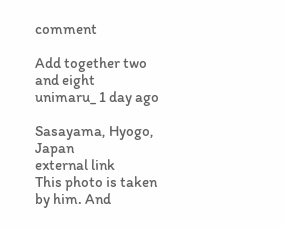comment

Add together two and eight
unimaru_ 1 day ago

Sasayama, Hyogo, Japan
external link
This photo is taken by him. And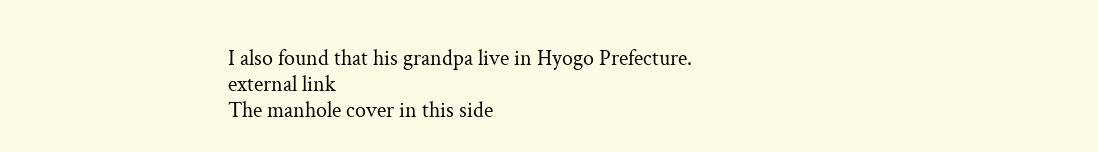I also found that his grandpa live in Hyogo Prefecture.
external link
The manhole cover in this side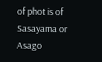of phot is of Sasayama or Asago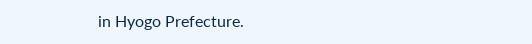in Hyogo Prefecture.